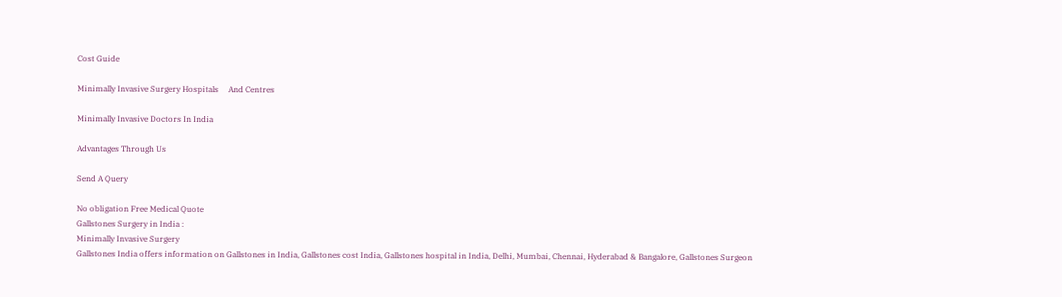Cost Guide

Minimally Invasive Surgery Hospitals     And Centres

Minimally Invasive Doctors In India

Advantages Through Us

Send A Query

No obligation Free Medical Quote
Gallstones Surgery in India :
Minimally Invasive Surgery
Gallstones India offers information on Gallstones in India, Gallstones cost India, Gallstones hospital in India, Delhi, Mumbai, Chennai, Hyderabad & Bangalore, Gallstones Surgeon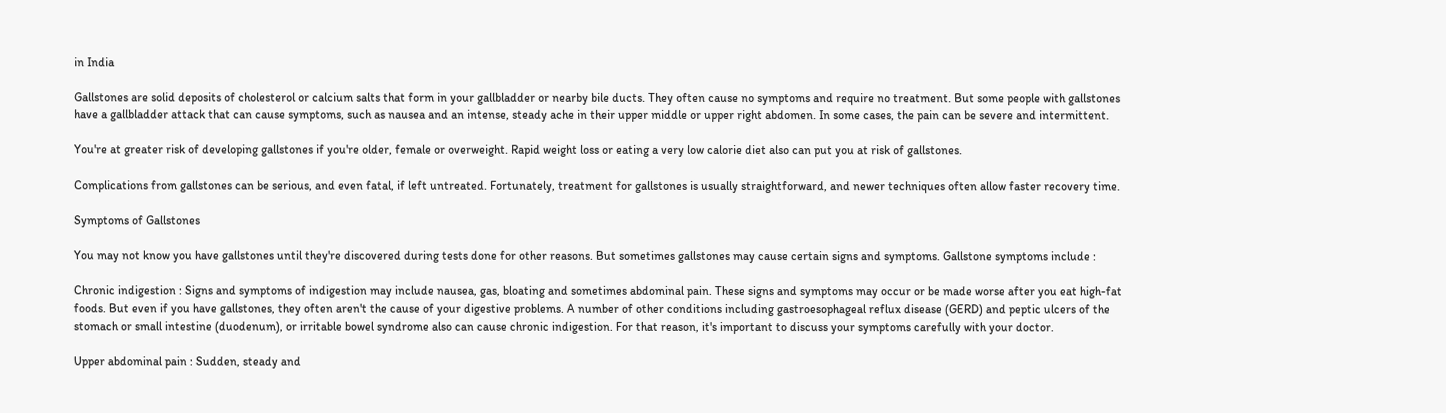in India

Gallstones are solid deposits of cholesterol or calcium salts that form in your gallbladder or nearby bile ducts. They often cause no symptoms and require no treatment. But some people with gallstones have a gallbladder attack that can cause symptoms, such as nausea and an intense, steady ache in their upper middle or upper right abdomen. In some cases, the pain can be severe and intermittent.

You're at greater risk of developing gallstones if you're older, female or overweight. Rapid weight loss or eating a very low calorie diet also can put you at risk of gallstones.

Complications from gallstones can be serious, and even fatal, if left untreated. Fortunately, treatment for gallstones is usually straightforward, and newer techniques often allow faster recovery time.

Symptoms of Gallstones

You may not know you have gallstones until they're discovered during tests done for other reasons. But sometimes gallstones may cause certain signs and symptoms. Gallstone symptoms include :

Chronic indigestion : Signs and symptoms of indigestion may include nausea, gas, bloating and sometimes abdominal pain. These signs and symptoms may occur or be made worse after you eat high-fat foods. But even if you have gallstones, they often aren't the cause of your digestive problems. A number of other conditions including gastroesophageal reflux disease (GERD) and peptic ulcers of the stomach or small intestine (duodenum), or irritable bowel syndrome also can cause chronic indigestion. For that reason, it's important to discuss your symptoms carefully with your doctor.

Upper abdominal pain : Sudden, steady and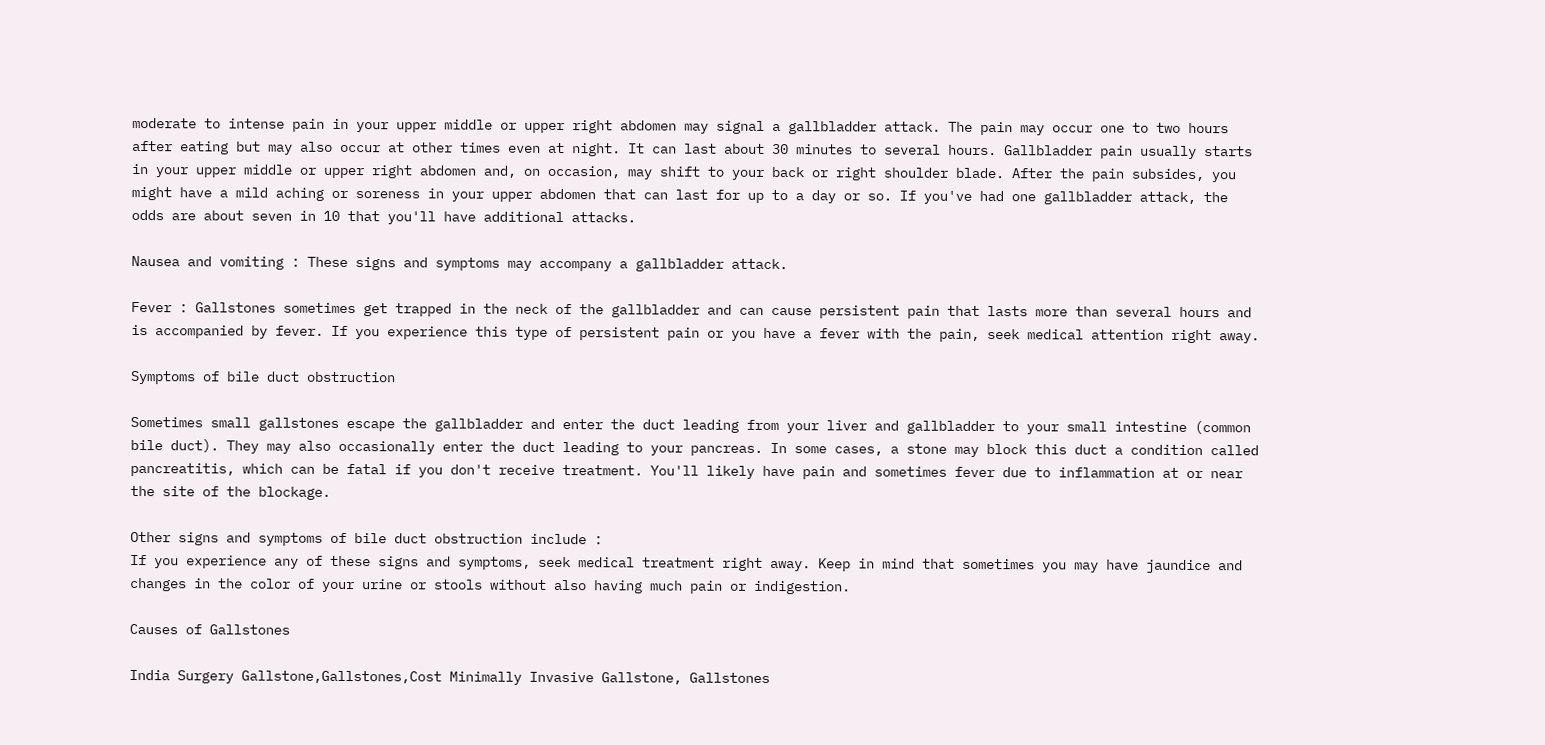moderate to intense pain in your upper middle or upper right abdomen may signal a gallbladder attack. The pain may occur one to two hours after eating but may also occur at other times even at night. It can last about 30 minutes to several hours. Gallbladder pain usually starts in your upper middle or upper right abdomen and, on occasion, may shift to your back or right shoulder blade. After the pain subsides, you might have a mild aching or soreness in your upper abdomen that can last for up to a day or so. If you've had one gallbladder attack, the odds are about seven in 10 that you'll have additional attacks.

Nausea and vomiting : These signs and symptoms may accompany a gallbladder attack.

Fever : Gallstones sometimes get trapped in the neck of the gallbladder and can cause persistent pain that lasts more than several hours and is accompanied by fever. If you experience this type of persistent pain or you have a fever with the pain, seek medical attention right away.

Symptoms of bile duct obstruction

Sometimes small gallstones escape the gallbladder and enter the duct leading from your liver and gallbladder to your small intestine (common bile duct). They may also occasionally enter the duct leading to your pancreas. In some cases, a stone may block this duct a condition called pancreatitis, which can be fatal if you don't receive treatment. You'll likely have pain and sometimes fever due to inflammation at or near the site of the blockage.

Other signs and symptoms of bile duct obstruction include :
If you experience any of these signs and symptoms, seek medical treatment right away. Keep in mind that sometimes you may have jaundice and changes in the color of your urine or stools without also having much pain or indigestion.

Causes of Gallstones

India Surgery Gallstone,Gallstones,Cost Minimally Invasive Gallstone, Gallstones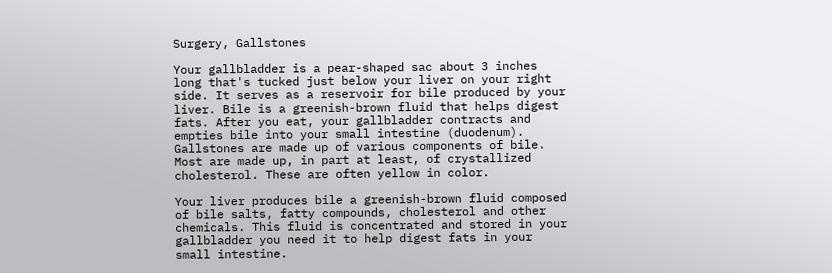Surgery, Gallstones

Your gallbladder is a pear-shaped sac about 3 inches long that's tucked just below your liver on your right side. It serves as a reservoir for bile produced by your liver. Bile is a greenish-brown fluid that helps digest fats. After you eat, your gallbladder contracts and empties bile into your small intestine (duodenum). Gallstones are made up of various components of bile. Most are made up, in part at least, of crystallized cholesterol. These are often yellow in color.

Your liver produces bile a greenish-brown fluid composed of bile salts, fatty compounds, cholesterol and other chemicals. This fluid is concentrated and stored in your gallbladder you need it to help digest fats in your small intestine.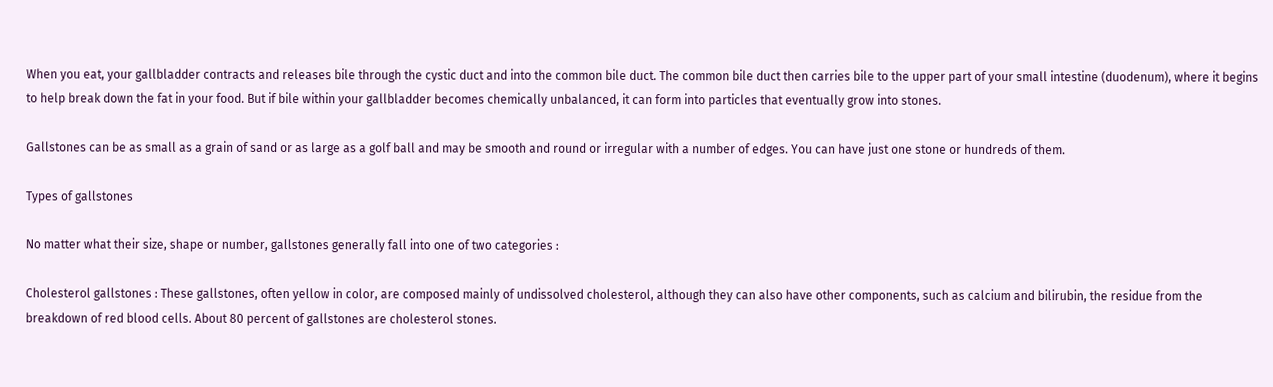When you eat, your gallbladder contracts and releases bile through the cystic duct and into the common bile duct. The common bile duct then carries bile to the upper part of your small intestine (duodenum), where it begins to help break down the fat in your food. But if bile within your gallbladder becomes chemically unbalanced, it can form into particles that eventually grow into stones.

Gallstones can be as small as a grain of sand or as large as a golf ball and may be smooth and round or irregular with a number of edges. You can have just one stone or hundreds of them.

Types of gallstones

No matter what their size, shape or number, gallstones generally fall into one of two categories :

Cholesterol gallstones : These gallstones, often yellow in color, are composed mainly of undissolved cholesterol, although they can also have other components, such as calcium and bilirubin, the residue from the breakdown of red blood cells. About 80 percent of gallstones are cholesterol stones.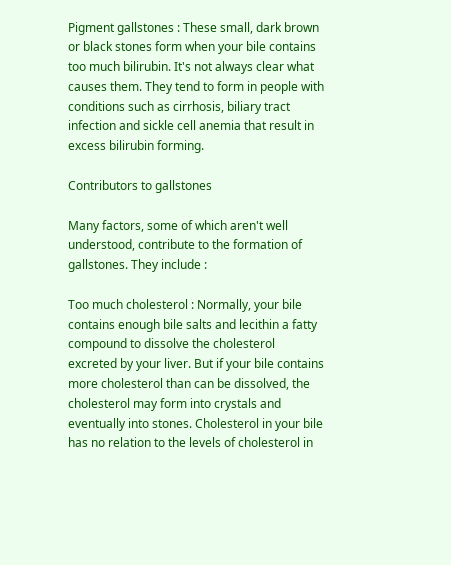Pigment gallstones : These small, dark brown or black stones form when your bile contains too much bilirubin. It's not always clear what causes them. They tend to form in people with conditions such as cirrhosis, biliary tract infection and sickle cell anemia that result in excess bilirubin forming.

Contributors to gallstones

Many factors, some of which aren't well understood, contribute to the formation of gallstones. They include :

Too much cholesterol : Normally, your bile contains enough bile salts and lecithin a fatty compound to dissolve the cholesterol excreted by your liver. But if your bile contains more cholesterol than can be dissolved, the cholesterol may form into crystals and eventually into stones. Cholesterol in your bile has no relation to the levels of cholesterol in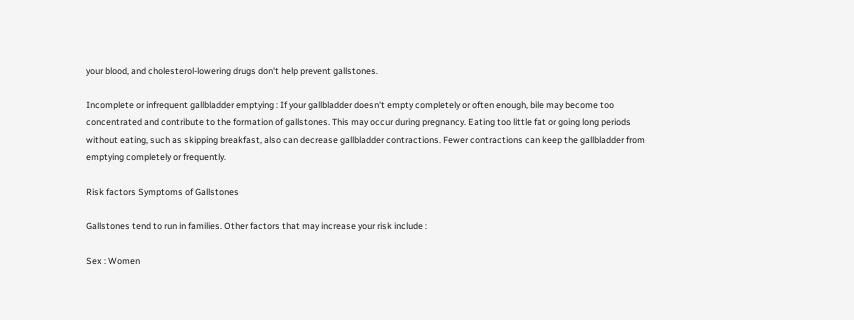your blood, and cholesterol-lowering drugs don't help prevent gallstones.

Incomplete or infrequent gallbladder emptying : If your gallbladder doesn't empty completely or often enough, bile may become too concentrated and contribute to the formation of gallstones. This may occur during pregnancy. Eating too little fat or going long periods without eating, such as skipping breakfast, also can decrease gallbladder contractions. Fewer contractions can keep the gallbladder from emptying completely or frequently.

Risk factors Symptoms of Gallstones

Gallstones tend to run in families. Other factors that may increase your risk include :

Sex : Women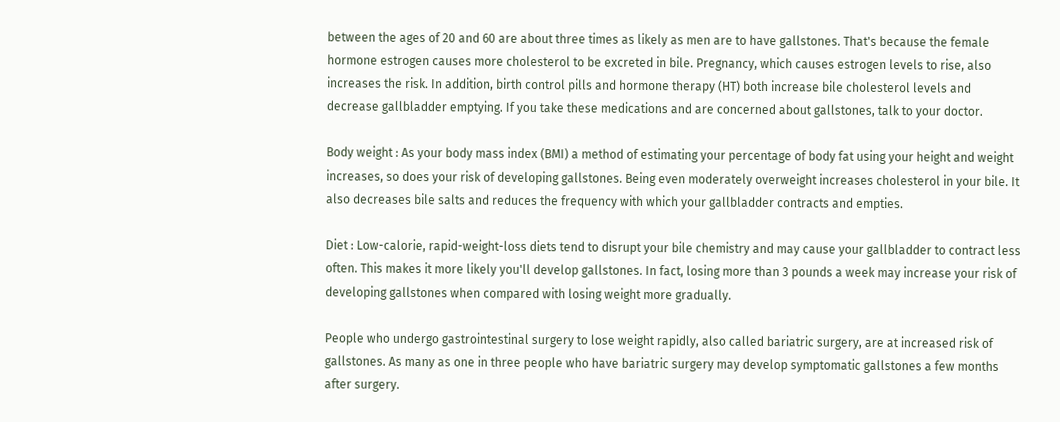between the ages of 20 and 60 are about three times as likely as men are to have gallstones. That's because the female hormone estrogen causes more cholesterol to be excreted in bile. Pregnancy, which causes estrogen levels to rise, also increases the risk. In addition, birth control pills and hormone therapy (HT) both increase bile cholesterol levels and decrease gallbladder emptying. If you take these medications and are concerned about gallstones, talk to your doctor.

Body weight : As your body mass index (BMI) a method of estimating your percentage of body fat using your height and weight increases, so does your risk of developing gallstones. Being even moderately overweight increases cholesterol in your bile. It also decreases bile salts and reduces the frequency with which your gallbladder contracts and empties.

Diet : Low-calorie, rapid-weight-loss diets tend to disrupt your bile chemistry and may cause your gallbladder to contract less often. This makes it more likely you'll develop gallstones. In fact, losing more than 3 pounds a week may increase your risk of developing gallstones when compared with losing weight more gradually.

People who undergo gastrointestinal surgery to lose weight rapidly, also called bariatric surgery, are at increased risk of gallstones. As many as one in three people who have bariatric surgery may develop symptomatic gallstones a few months after surgery.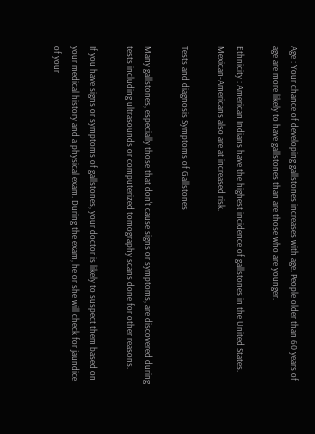Age : Your chance of developing gallstones increases with age. People older than 60 years of age are more likely to have gallstones than are those who are younger.

Ethnicity : American Indians have the highest incidence of gallstones in the United States. Mexican-Americans also are at increased risk.

Tests and diagnosis Symptoms of Gallstones

Many gallstones, especially those that don't cause signs or symptoms, are discovered during tests including ultrasounds or computerized tomography scans done for other reasons.

If you have signs or symptoms of gallstones, your doctor is likely to suspect them based on your medical history and a physical exam. During the exam, he or she will check for jaundice of your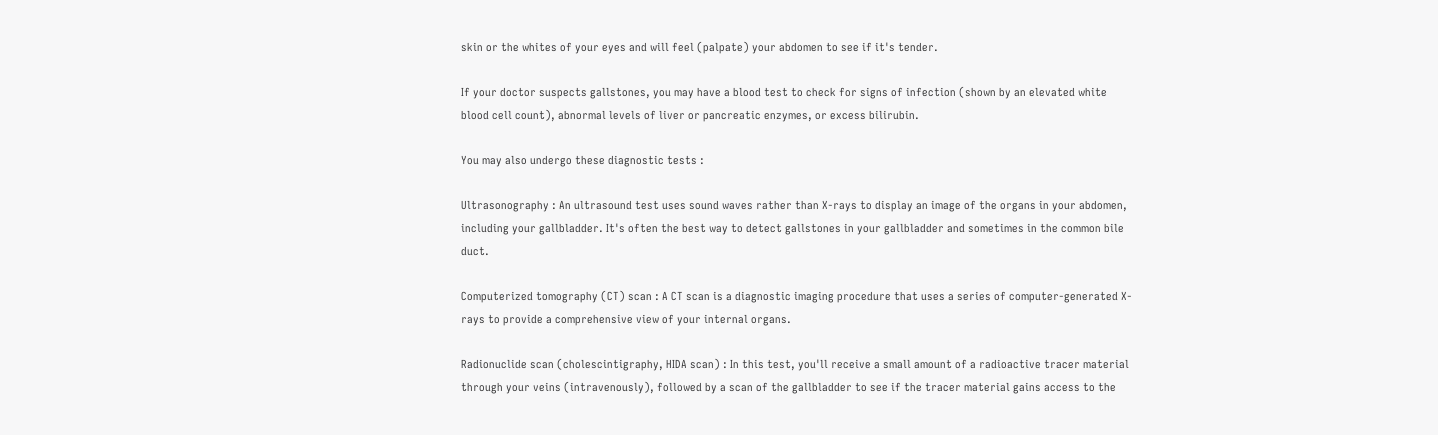skin or the whites of your eyes and will feel (palpate) your abdomen to see if it's tender.

If your doctor suspects gallstones, you may have a blood test to check for signs of infection (shown by an elevated white blood cell count), abnormal levels of liver or pancreatic enzymes, or excess bilirubin.

You may also undergo these diagnostic tests :

Ultrasonography : An ultrasound test uses sound waves rather than X-rays to display an image of the organs in your abdomen, including your gallbladder. It's often the best way to detect gallstones in your gallbladder and sometimes in the common bile duct.

Computerized tomography (CT) scan : A CT scan is a diagnostic imaging procedure that uses a series of computer-generated X-rays to provide a comprehensive view of your internal organs.

Radionuclide scan (cholescintigraphy, HIDA scan) : In this test, you'll receive a small amount of a radioactive tracer material through your veins (intravenously), followed by a scan of the gallbladder to see if the tracer material gains access to the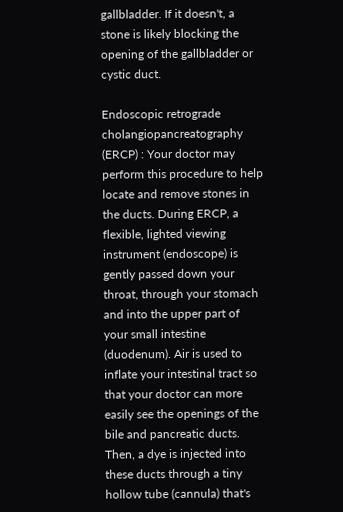gallbladder. If it doesn't, a stone is likely blocking the opening of the gallbladder or cystic duct.

Endoscopic retrograde cholangiopancreatography (ERCP) : Your doctor may perform this procedure to help locate and remove stones in the ducts. During ERCP, a flexible, lighted viewing instrument (endoscope) is gently passed down your throat, through your stomach and into the upper part of your small intestine (duodenum). Air is used to inflate your intestinal tract so that your doctor can more easily see the openings of the bile and pancreatic ducts. Then, a dye is injected into these ducts through a tiny hollow tube (cannula) that's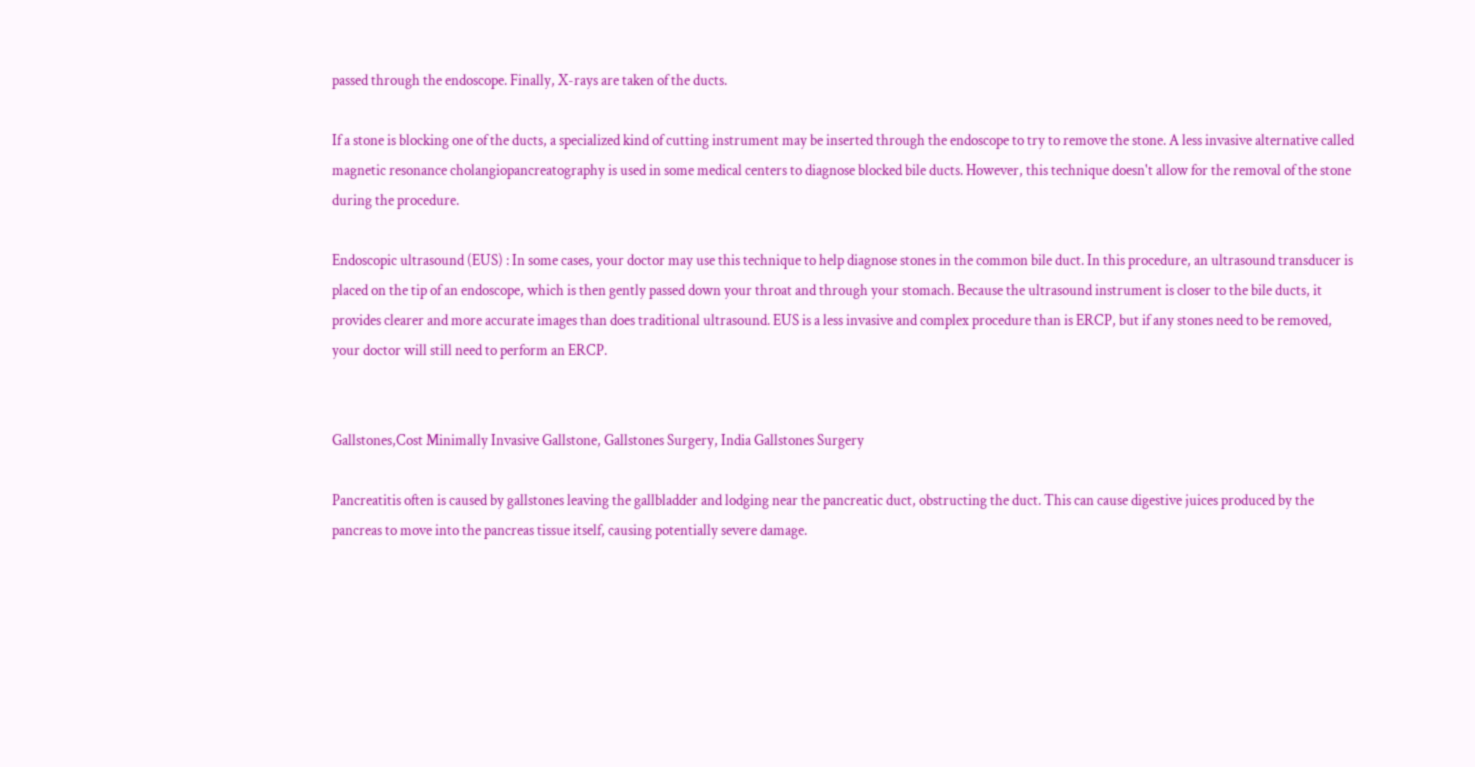passed through the endoscope. Finally, X-rays are taken of the ducts.

If a stone is blocking one of the ducts, a specialized kind of cutting instrument may be inserted through the endoscope to try to remove the stone. A less invasive alternative called magnetic resonance cholangiopancreatography is used in some medical centers to diagnose blocked bile ducts. However, this technique doesn't allow for the removal of the stone during the procedure.

Endoscopic ultrasound (EUS) : In some cases, your doctor may use this technique to help diagnose stones in the common bile duct. In this procedure, an ultrasound transducer is placed on the tip of an endoscope, which is then gently passed down your throat and through your stomach. Because the ultrasound instrument is closer to the bile ducts, it provides clearer and more accurate images than does traditional ultrasound. EUS is a less invasive and complex procedure than is ERCP, but if any stones need to be removed, your doctor will still need to perform an ERCP.


Gallstones,Cost Minimally Invasive Gallstone, Gallstones Surgery, India Gallstones Surgery

Pancreatitis often is caused by gallstones leaving the gallbladder and lodging near the pancreatic duct, obstructing the duct. This can cause digestive juices produced by the pancreas to move into the pancreas tissue itself, causing potentially severe damage.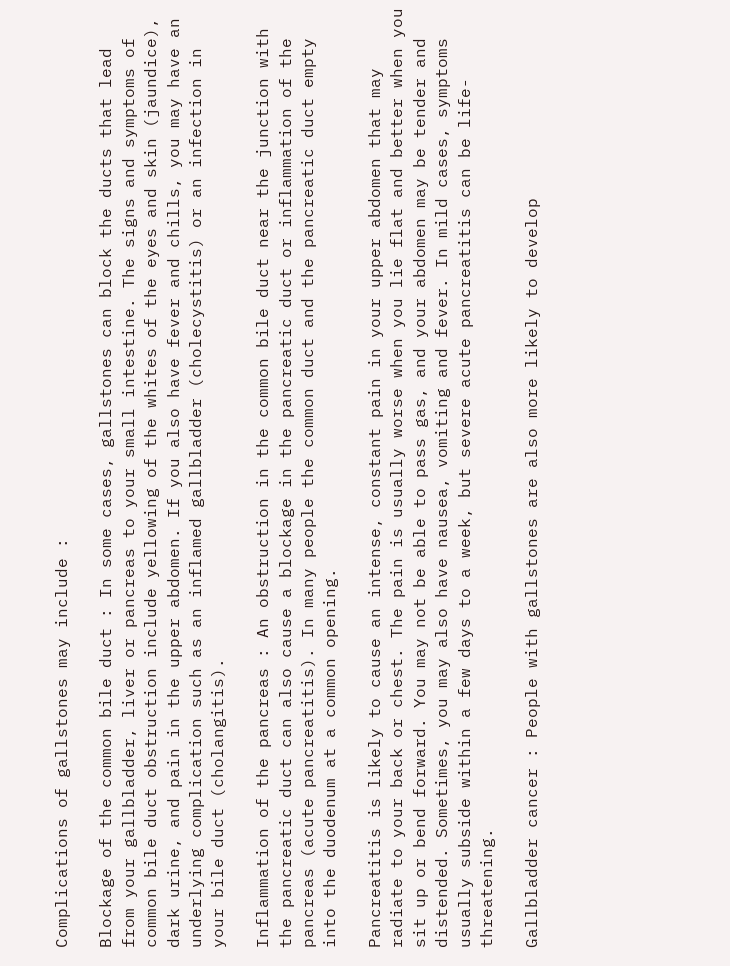Complications of gallstones may include :

Blockage of the common bile duct : In some cases, gallstones can block the ducts that lead from your gallbladder, liver or pancreas to your small intestine. The signs and symptoms of common bile duct obstruction include yellowing of the whites of the eyes and skin (jaundice), dark urine, and pain in the upper abdomen. If you also have fever and chills, you may have an underlying complication such as an inflamed gallbladder (cholecystitis) or an infection in your bile duct (cholangitis).

Inflammation of the pancreas : An obstruction in the common bile duct near the junction with the pancreatic duct can also cause a blockage in the pancreatic duct or inflammation of the pancreas (acute pancreatitis). In many people the common duct and the pancreatic duct empty into the duodenum at a common opening.

Pancreatitis is likely to cause an intense, constant pain in your upper abdomen that may radiate to your back or chest. The pain is usually worse when you lie flat and better when you sit up or bend forward. You may not be able to pass gas, and your abdomen may be tender and distended. Sometimes, you may also have nausea, vomiting and fever. In mild cases, symptoms usually subside within a few days to a week, but severe acute pancreatitis can be life-threatening.

Gallbladder cancer : People with gallstones are also more likely to develop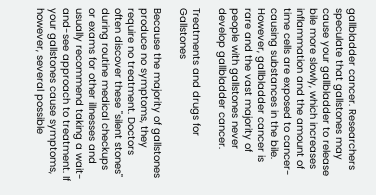gallbladder cancer. Researchers speculate that gallstones may cause your gallbladder to release bile more slowly, which increases inflammation and the amount of time cells are exposed to cancer-causing substances in the bile. However, gallbladder cancer is rare and the vast majority of people with gallstones never develop gallbladder cancer.

Treatments and drugs for Gallstones

Because the majority of gallstones produce no symptoms, they require no treatment. Doctors often discover these "silent stones" during routine medical checkups or exams for other illnesses and usually recommend taking a wait-and-see approach to treatment. If your gallstones cause symptoms, however, several possible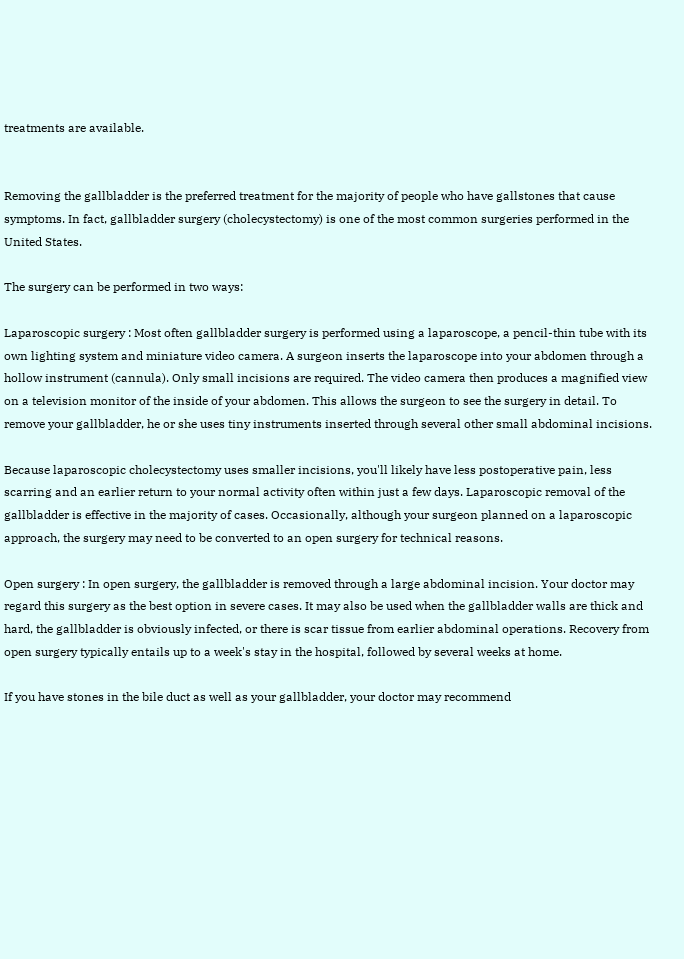treatments are available.


Removing the gallbladder is the preferred treatment for the majority of people who have gallstones that cause symptoms. In fact, gallbladder surgery (cholecystectomy) is one of the most common surgeries performed in the United States.

The surgery can be performed in two ways:

Laparoscopic surgery : Most often gallbladder surgery is performed using a laparoscope, a pencil-thin tube with its own lighting system and miniature video camera. A surgeon inserts the laparoscope into your abdomen through a hollow instrument (cannula). Only small incisions are required. The video camera then produces a magnified view on a television monitor of the inside of your abdomen. This allows the surgeon to see the surgery in detail. To remove your gallbladder, he or she uses tiny instruments inserted through several other small abdominal incisions.

Because laparoscopic cholecystectomy uses smaller incisions, you'll likely have less postoperative pain, less scarring and an earlier return to your normal activity often within just a few days. Laparoscopic removal of the gallbladder is effective in the majority of cases. Occasionally, although your surgeon planned on a laparoscopic approach, the surgery may need to be converted to an open surgery for technical reasons.

Open surgery : In open surgery, the gallbladder is removed through a large abdominal incision. Your doctor may regard this surgery as the best option in severe cases. It may also be used when the gallbladder walls are thick and hard, the gallbladder is obviously infected, or there is scar tissue from earlier abdominal operations. Recovery from open surgery typically entails up to a week's stay in the hospital, followed by several weeks at home.

If you have stones in the bile duct as well as your gallbladder, your doctor may recommend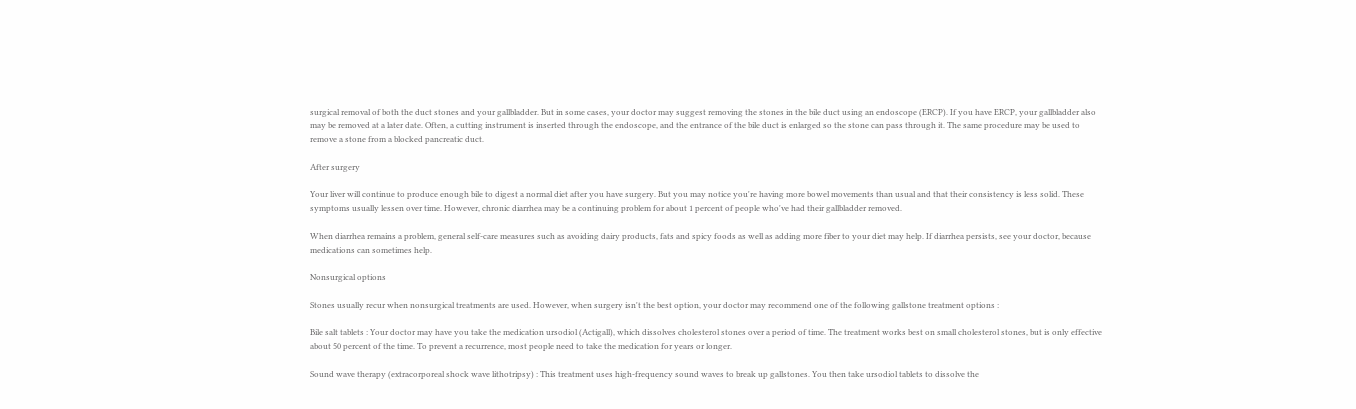surgical removal of both the duct stones and your gallbladder. But in some cases, your doctor may suggest removing the stones in the bile duct using an endoscope (ERCP). If you have ERCP, your gallbladder also may be removed at a later date. Often, a cutting instrument is inserted through the endoscope, and the entrance of the bile duct is enlarged so the stone can pass through it. The same procedure may be used to remove a stone from a blocked pancreatic duct.

After surgery

Your liver will continue to produce enough bile to digest a normal diet after you have surgery. But you may notice you're having more bowel movements than usual and that their consistency is less solid. These symptoms usually lessen over time. However, chronic diarrhea may be a continuing problem for about 1 percent of people who've had their gallbladder removed.

When diarrhea remains a problem, general self-care measures such as avoiding dairy products, fats and spicy foods as well as adding more fiber to your diet may help. If diarrhea persists, see your doctor, because medications can sometimes help.

Nonsurgical options

Stones usually recur when nonsurgical treatments are used. However, when surgery isn't the best option, your doctor may recommend one of the following gallstone treatment options :

Bile salt tablets : Your doctor may have you take the medication ursodiol (Actigall), which dissolves cholesterol stones over a period of time. The treatment works best on small cholesterol stones, but is only effective about 50 percent of the time. To prevent a recurrence, most people need to take the medication for years or longer.

Sound wave therapy (extracorporeal shock wave lithotripsy) : This treatment uses high-frequency sound waves to break up gallstones. You then take ursodiol tablets to dissolve the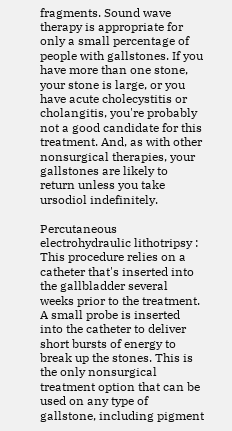fragments. Sound wave therapy is appropriate for only a small percentage of people with gallstones. If you have more than one stone, your stone is large, or you have acute cholecystitis or cholangitis, you're probably not a good candidate for this treatment. And, as with other nonsurgical therapies, your gallstones are likely to return unless you take ursodiol indefinitely.

Percutaneous electrohydraulic lithotripsy : This procedure relies on a catheter that's inserted into the gallbladder several weeks prior to the treatment. A small probe is inserted into the catheter to deliver short bursts of energy to break up the stones. This is the only nonsurgical treatment option that can be used on any type of gallstone, including pigment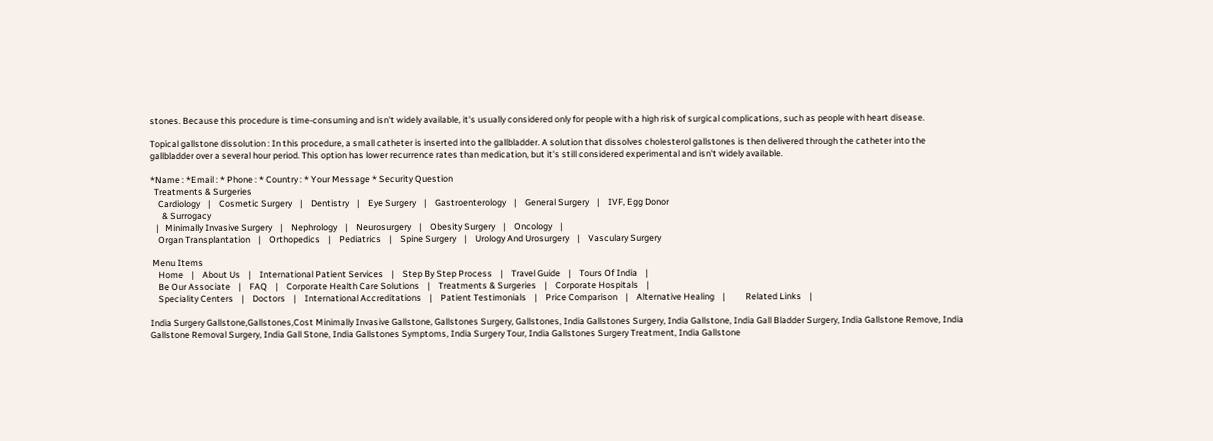stones. Because this procedure is time-consuming and isn't widely available, it's usually considered only for people with a high risk of surgical complications, such as people with heart disease.

Topical gallstone dissolution : In this procedure, a small catheter is inserted into the gallbladder. A solution that dissolves cholesterol gallstones is then delivered through the catheter into the gallbladder over a several hour period. This option has lower recurrence rates than medication, but it's still considered experimental and isn't widely available.

*Name : *Email : * Phone : * Country : * Your Message * Security Question
  Treatments & Surgeries
    Cardiology    |    Cosmetic Surgery    |    Dentistry    |    Eye Surgery    |    Gastroenterology    |    General Surgery    |    IVF, Egg Donor
      & Surrogacy
   |   Minimally Invasive Surgery    |    Nephrology    |    Neurosurgery    |    Obesity Surgery    |    Oncology    |
    Organ Transplantation    |    Orthopedics    |    Pediatrics    |    Spine Surgery    |    Urology And Urosurgery    |    Vasculary Surgery

 Menu Items
    Home    |    About Us    |    International Patient Services    |    Step By Step Process    |    Travel Guide    |    Tours Of India    |
    Be Our Associate    |    FAQ    |    Corporate Health Care Solutions    |    Treatments & Surgeries    |    Corporate Hospitals    |
    Speciality Centers    |    Doctors    |    International Accreditations    |    Patient Testimonials    |    Price Comparison    |    Alternative Healing    |          Related Links    |

India Surgery Gallstone,Gallstones,Cost Minimally Invasive Gallstone, Gallstones Surgery, Gallstones, India Gallstones Surgery, India Gallstone, India Gall Bladder Surgery, India Gallstone Remove, India Gallstone Removal Surgery, India Gall Stone, India Gallstones Symptoms, India Surgery Tour, India Gallstones Surgery Treatment, India Gallstone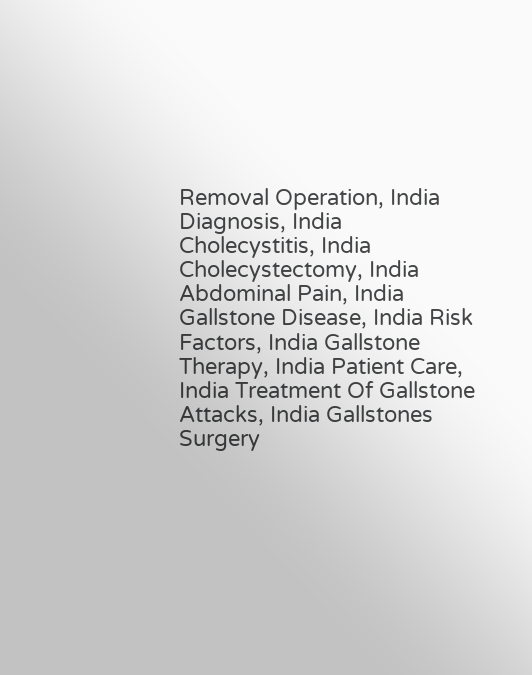Removal Operation, India Diagnosis, India Cholecystitis, India Cholecystectomy, India Abdominal Pain, India Gallstone Disease, India Risk Factors, India Gallstone Therapy, India Patient Care, India Treatment Of Gallstone Attacks, India Gallstones Surgery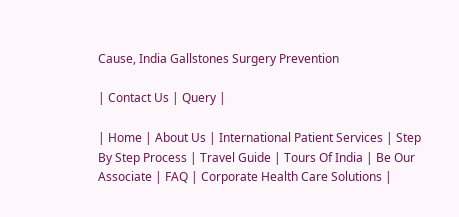Cause, India Gallstones Surgery Prevention

| Contact Us | Query |

| Home | About Us | International Patient Services | Step By Step Process | Travel Guide | Tours Of India | Be Our Associate | FAQ | Corporate Health Care Solutions |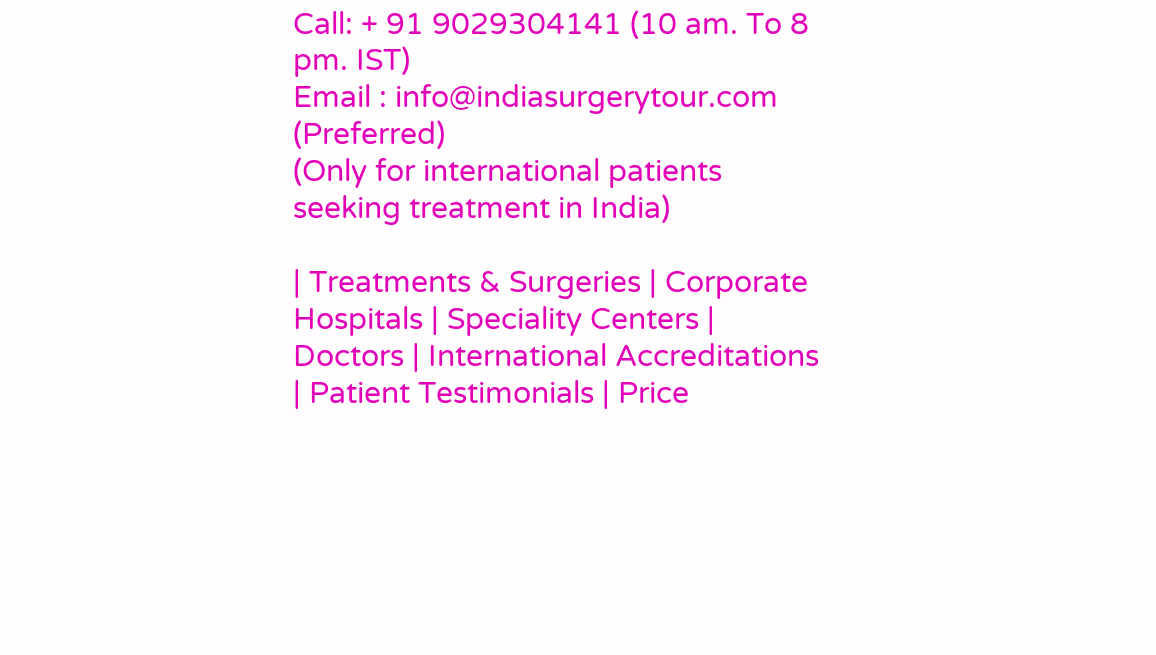Call: + 91 9029304141 (10 am. To 8 pm. IST)
Email : info@indiasurgerytour.com (Preferred)
(Only for international patients seeking treatment in India)

| Treatments & Surgeries | Corporate Hospitals | Speciality Centers | Doctors | International Accreditations | Patient Testimonials | Price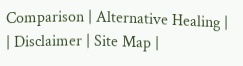Comparison | Alternative Healing |
| Disclaimer | Site Map |